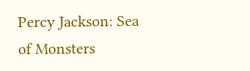Percy Jackson: Sea of Monsters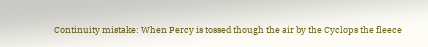Continuity mistake: When Percy is tossed though the air by the Cyclops the fleece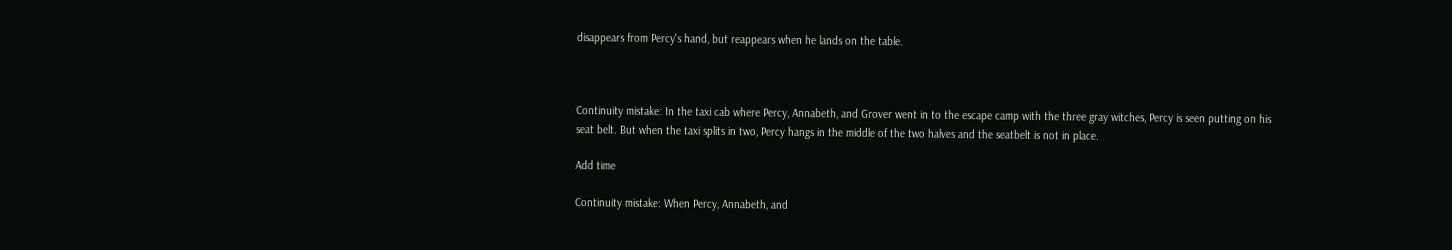disappears from Percy's hand, but reappears when he lands on the table.



Continuity mistake: In the taxi cab where Percy, Annabeth, and Grover went in to the escape camp with the three gray witches, Percy is seen putting on his seat belt. But when the taxi splits in two, Percy hangs in the middle of the two halves and the seatbelt is not in place.

Add time

Continuity mistake: When Percy, Annabeth, and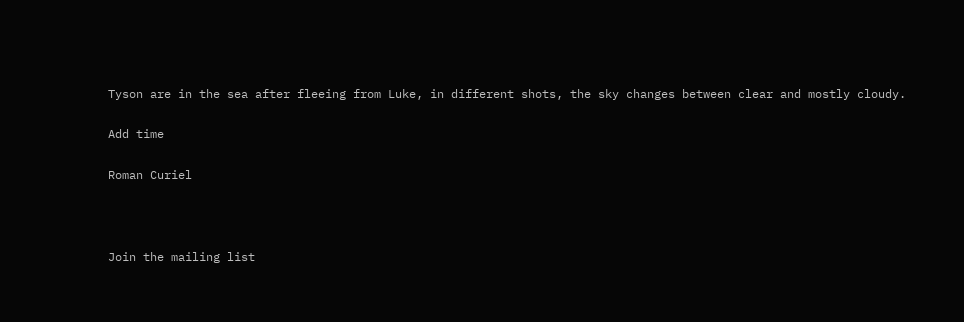Tyson are in the sea after fleeing from Luke, in different shots, the sky changes between clear and mostly cloudy.

Add time

Roman Curiel



Join the mailing list